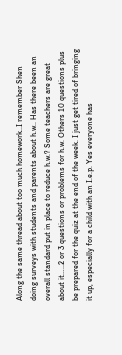Along the same thread about too much homework..I remember Shen doing surveys with students and parents about h.w.. Has there been an overall standard put in place to reduce h.w.? Some teachers are great about it…..2 or 3 questions or problems for h.w. Others 10 questions plus be prepared for the quiz at the end of the week. I just get tired of bringing it up, especially for a child with an I.e.p. Yes everyone has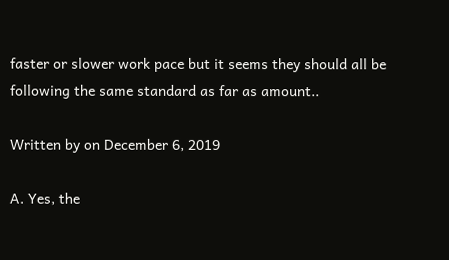faster or slower work pace but it seems they should all be following the same standard as far as amount..

Written by on December 6, 2019

A. Yes, the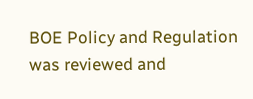BOE Policy and Regulation was reviewed and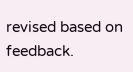revised based on feedback.